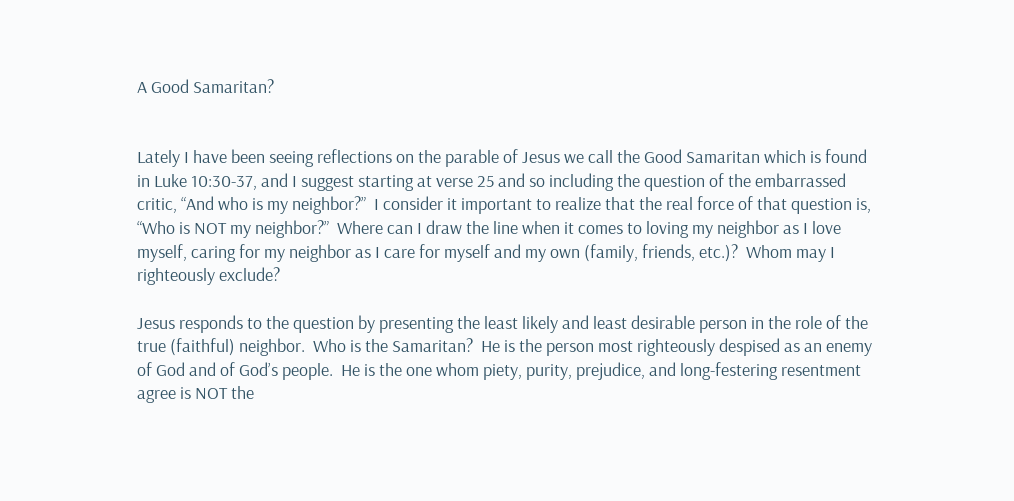A Good Samaritan?


Lately I have been seeing reflections on the parable of Jesus we call the Good Samaritan which is found in Luke 10:30-37, and I suggest starting at verse 25 and so including the question of the embarrassed critic, “And who is my neighbor?”  I consider it important to realize that the real force of that question is, “Who is NOT my neighbor?”  Where can I draw the line when it comes to loving my neighbor as I love myself, caring for my neighbor as I care for myself and my own (family, friends, etc.)?  Whom may I righteously exclude?

Jesus responds to the question by presenting the least likely and least desirable person in the role of the true (faithful) neighbor.  Who is the Samaritan?  He is the person most righteously despised as an enemy of God and of God’s people.  He is the one whom piety, purity, prejudice, and long-festering resentment agree is NOT the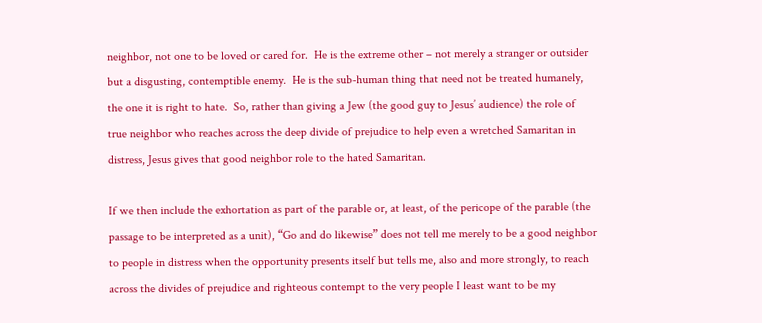neighbor, not one to be loved or cared for.  He is the extreme other – not merely a stranger or outsider but a disgusting, contemptible enemy.  He is the sub-human thing that need not be treated humanely, the one it is right to hate.  So, rather than giving a Jew (the good guy to Jesus’ audience) the role of true neighbor who reaches across the deep divide of prejudice to help even a wretched Samaritan in distress, Jesus gives that good neighbor role to the hated Samaritan.

If we then include the exhortation as part of the parable or, at least, of the pericope of the parable (the passage to be interpreted as a unit), “Go and do likewise” does not tell me merely to be a good neighbor to people in distress when the opportunity presents itself but tells me, also and more strongly, to reach across the divides of prejudice and righteous contempt to the very people I least want to be my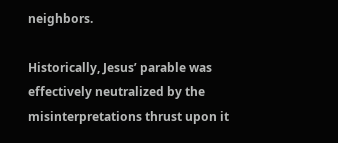neighbors.

Historically, Jesus’ parable was effectively neutralized by the misinterpretations thrust upon it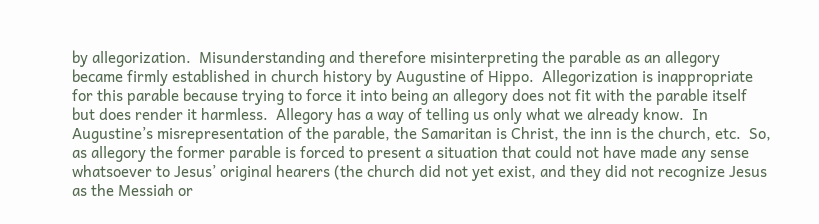by allegorization.  Misunderstanding and therefore misinterpreting the parable as an allegory became firmly established in church history by Augustine of Hippo.  Allegorization is inappropriate for this parable because trying to force it into being an allegory does not fit with the parable itself but does render it harmless.  Allegory has a way of telling us only what we already know.  In Augustine’s misrepresentation of the parable, the Samaritan is Christ, the inn is the church, etc.  So, as allegory the former parable is forced to present a situation that could not have made any sense whatsoever to Jesus’ original hearers (the church did not yet exist, and they did not recognize Jesus as the Messiah or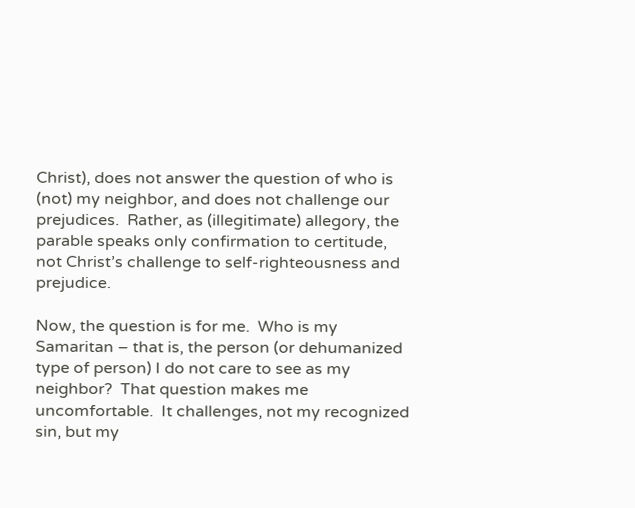Christ), does not answer the question of who is (not) my neighbor, and does not challenge our prejudices.  Rather, as (illegitimate) allegory, the parable speaks only confirmation to certitude, not Christ’s challenge to self-righteousness and prejudice.

Now, the question is for me.  Who is my Samaritan – that is, the person (or dehumanized type of person) I do not care to see as my neighbor?  That question makes me uncomfortable.  It challenges, not my recognized sin, but my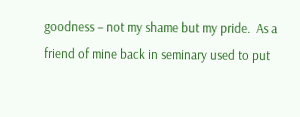goodness – not my shame but my pride.  As a friend of mine back in seminary used to put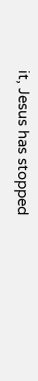it, Jesus has stopped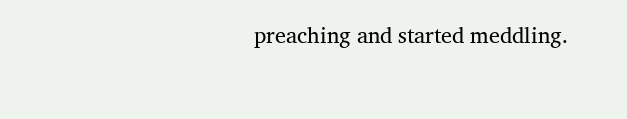preaching and started meddling.